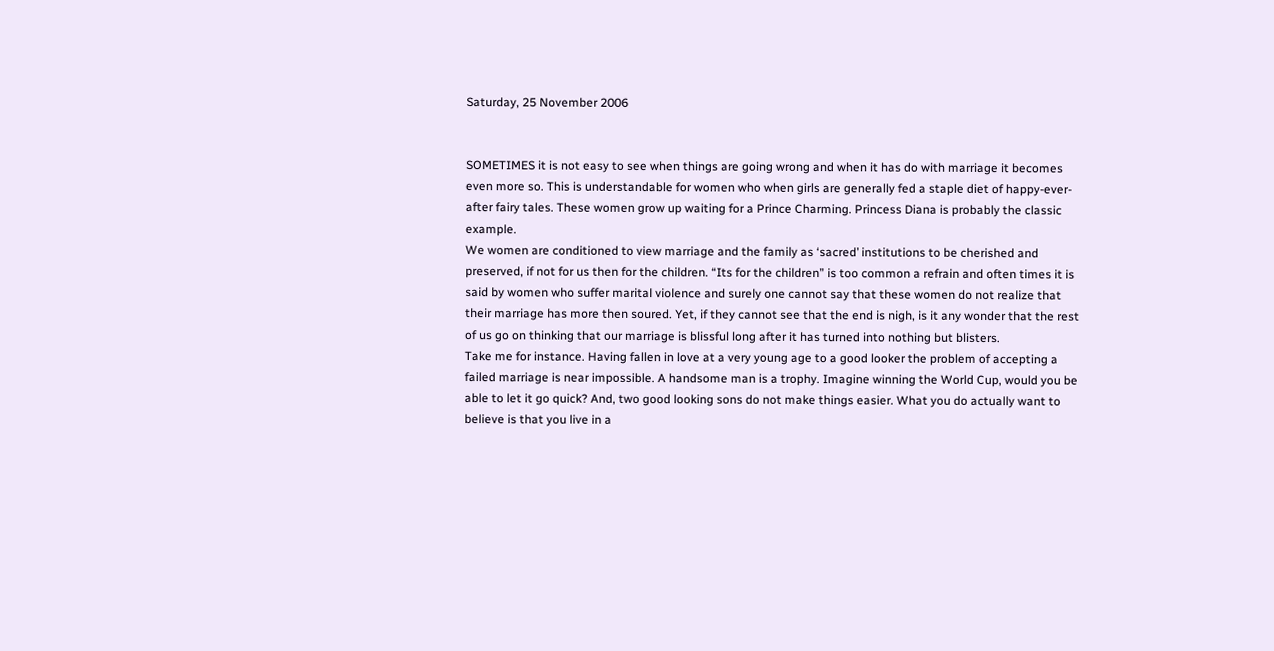Saturday, 25 November 2006


SOMETIMES it is not easy to see when things are going wrong and when it has do with marriage it becomes even more so. This is understandable for women who when girls are generally fed a staple diet of happy-ever-after fairy tales. These women grow up waiting for a Prince Charming. Princess Diana is probably the classic example.
We women are conditioned to view marriage and the family as ‘sacred’ institutions to be cherished and preserved, if not for us then for the children. “Its for the children” is too common a refrain and often times it is said by women who suffer marital violence and surely one cannot say that these women do not realize that their marriage has more then soured. Yet, if they cannot see that the end is nigh, is it any wonder that the rest of us go on thinking that our marriage is blissful long after it has turned into nothing but blisters.
Take me for instance. Having fallen in love at a very young age to a good looker the problem of accepting a failed marriage is near impossible. A handsome man is a trophy. Imagine winning the World Cup, would you be able to let it go quick? And, two good looking sons do not make things easier. What you do actually want to believe is that you live in a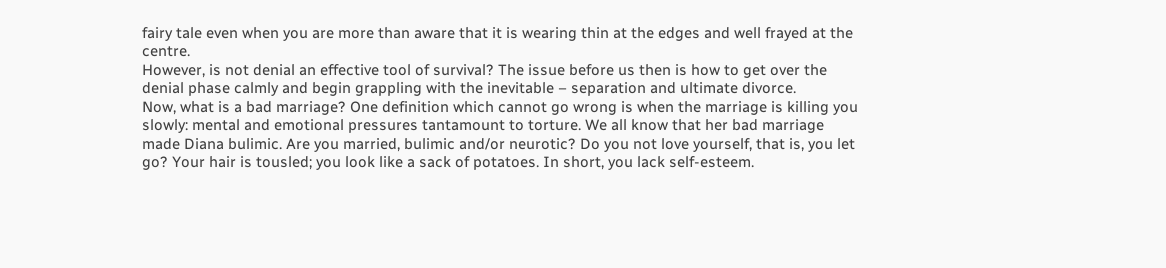fairy tale even when you are more than aware that it is wearing thin at the edges and well frayed at the centre.
However, is not denial an effective tool of survival? The issue before us then is how to get over the denial phase calmly and begin grappling with the inevitable – separation and ultimate divorce.
Now, what is a bad marriage? One definition which cannot go wrong is when the marriage is killing you slowly: mental and emotional pressures tantamount to torture. We all know that her bad marriage made Diana bulimic. Are you married, bulimic and/or neurotic? Do you not love yourself, that is, you let go? Your hair is tousled; you look like a sack of potatoes. In short, you lack self-esteem.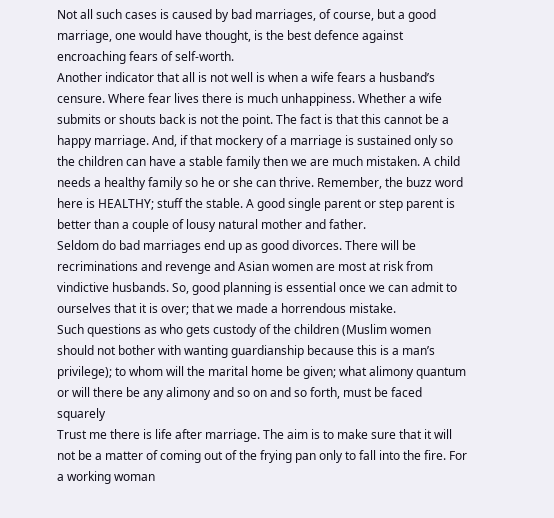Not all such cases is caused by bad marriages, of course, but a good marriage, one would have thought, is the best defence against encroaching fears of self-worth.
Another indicator that all is not well is when a wife fears a husband’s censure. Where fear lives there is much unhappiness. Whether a wife submits or shouts back is not the point. The fact is that this cannot be a happy marriage. And, if that mockery of a marriage is sustained only so the children can have a stable family then we are much mistaken. A child needs a healthy family so he or she can thrive. Remember, the buzz word here is HEALTHY; stuff the stable. A good single parent or step parent is better than a couple of lousy natural mother and father.
Seldom do bad marriages end up as good divorces. There will be recriminations and revenge and Asian women are most at risk from vindictive husbands. So, good planning is essential once we can admit to ourselves that it is over; that we made a horrendous mistake.
Such questions as who gets custody of the children (Muslim women should not bother with wanting guardianship because this is a man’s privilege); to whom will the marital home be given; what alimony quantum or will there be any alimony and so on and so forth, must be faced squarely
Trust me there is life after marriage. The aim is to make sure that it will not be a matter of coming out of the frying pan only to fall into the fire. For a working woman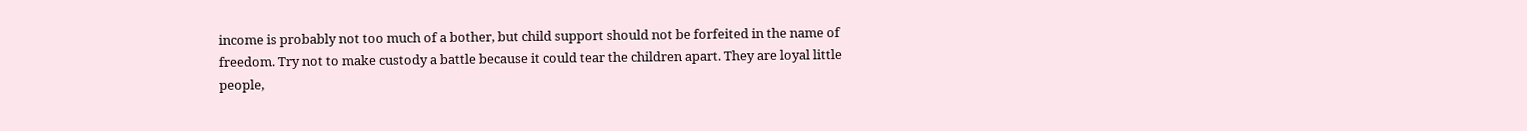income is probably not too much of a bother, but child support should not be forfeited in the name of freedom. Try not to make custody a battle because it could tear the children apart. They are loyal little people,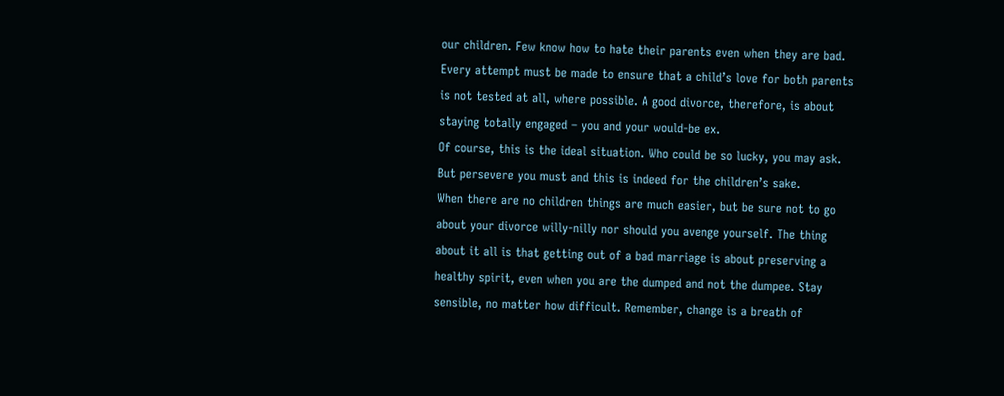our children. Few know how to hate their parents even when they are bad. Every attempt must be made to ensure that a child’s love for both parents is not tested at all, where possible. A good divorce, therefore, is about staying totally engaged – you and your would-be ex.
Of course, this is the ideal situation. Who could be so lucky, you may ask. But persevere you must and this is indeed for the children’s sake.
When there are no children things are much easier, but be sure not to go about your divorce willy-nilly nor should you avenge yourself. The thing about it all is that getting out of a bad marriage is about preserving a healthy spirit, even when you are the dumped and not the dumpee. Stay sensible, no matter how difficult. Remember, change is a breath of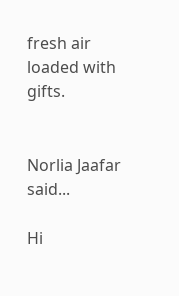fresh air loaded with gifts.


Norlia Jaafar said...

Hi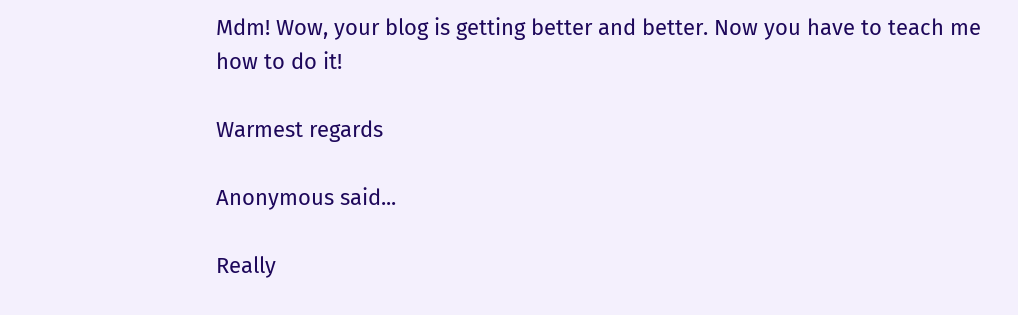Mdm! Wow, your blog is getting better and better. Now you have to teach me how to do it!

Warmest regards

Anonymous said...

Really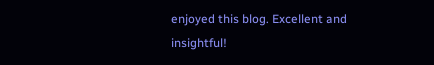enjoyed this blog. Excellent and insightful!